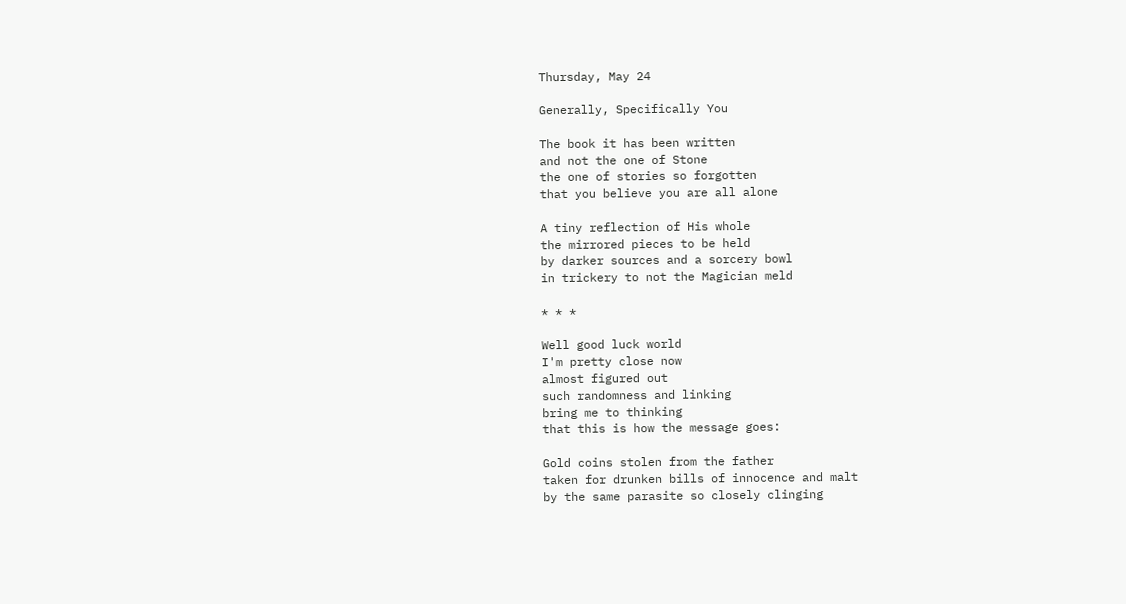Thursday, May 24

Generally, Specifically You

The book it has been written
and not the one of Stone
the one of stories so forgotten
that you believe you are all alone

A tiny reflection of His whole
the mirrored pieces to be held
by darker sources and a sorcery bowl
in trickery to not the Magician meld

* * *

Well good luck world
I'm pretty close now
almost figured out
such randomness and linking
bring me to thinking
that this is how the message goes:

Gold coins stolen from the father
taken for drunken bills of innocence and malt
by the same parasite so closely clinging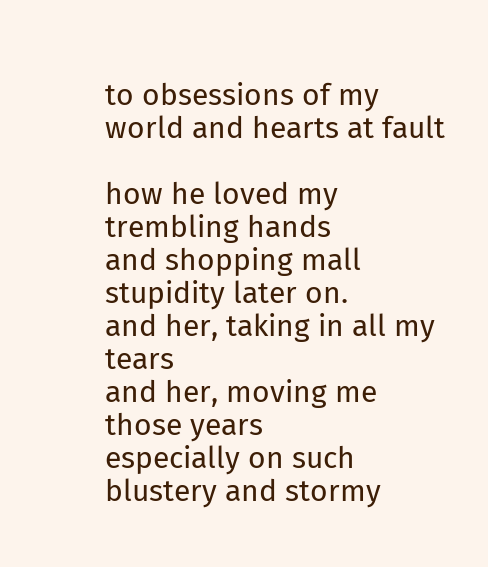to obsessions of my world and hearts at fault

how he loved my trembling hands
and shopping mall stupidity later on.
and her, taking in all my tears
and her, moving me those years
especially on such blustery and stormy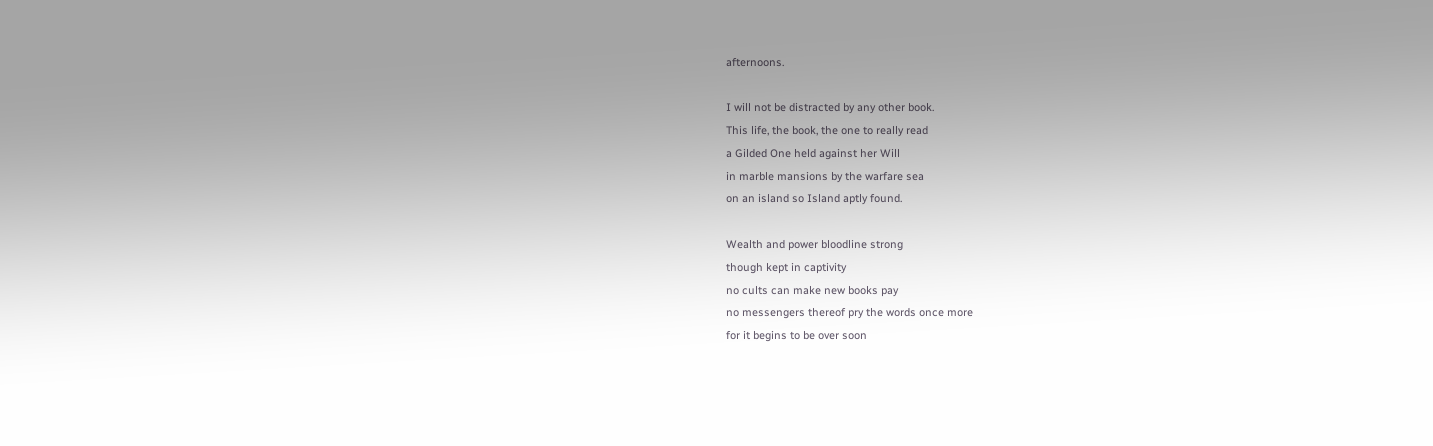afternoons.

I will not be distracted by any other book.
This life, the book, the one to really read
a Gilded One held against her Will
in marble mansions by the warfare sea
on an island so Island aptly found.

Wealth and power bloodline strong
though kept in captivity
no cults can make new books pay
no messengers thereof pry the words once more
for it begins to be over soon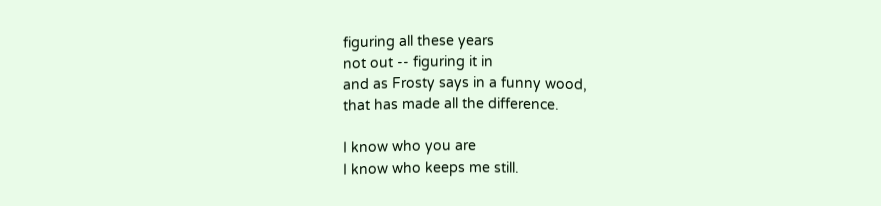figuring all these years
not out -- figuring it in
and as Frosty says in a funny wood,
that has made all the difference.

I know who you are
I know who keeps me still.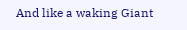And like a waking Giant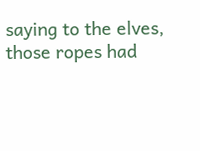saying to the elves,
those ropes had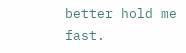better hold me fast.